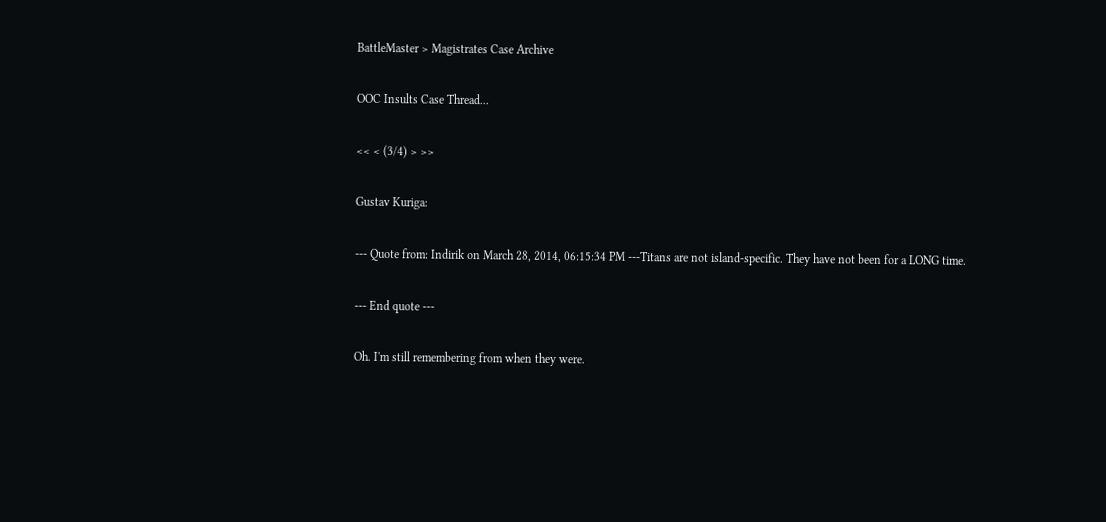BattleMaster > Magistrates Case Archive

OOC Insults Case Thread...

<< < (3/4) > >>

Gustav Kuriga:

--- Quote from: Indirik on March 28, 2014, 06:15:34 PM ---Titans are not island-specific. They have not been for a LONG time.

--- End quote ---

Oh. I'm still remembering from when they were.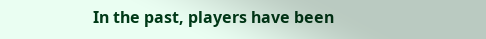In the past, players have been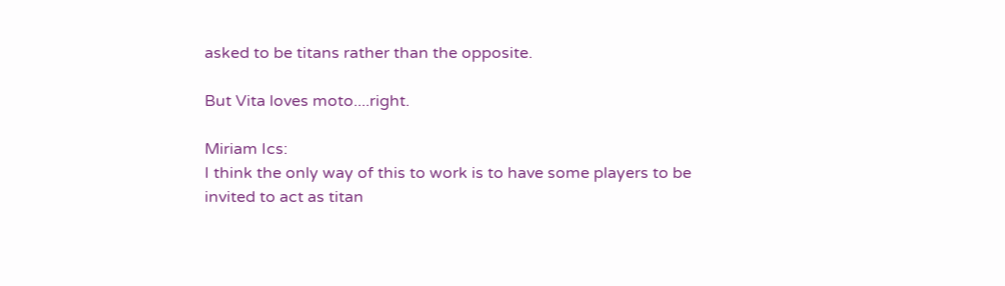asked to be titans rather than the opposite.

But Vita loves moto....right.

Miriam Ics:
I think the only way of this to work is to have some players to be invited to act as titan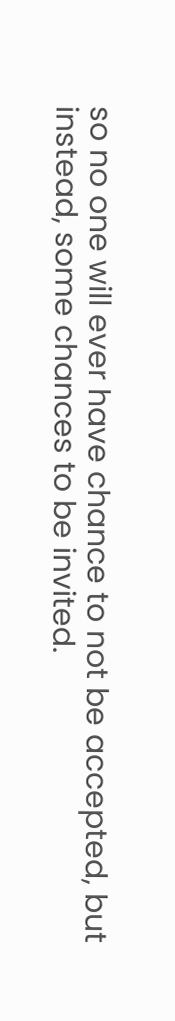so no one will ever have chance to not be accepted, but instead, some chances to be invited.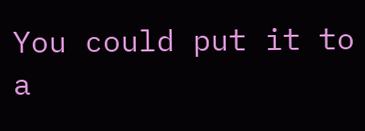You could put it to a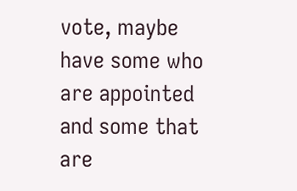vote, maybe have some who are appointed and some that are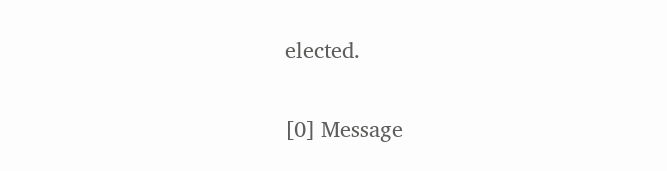elected.


[0] Message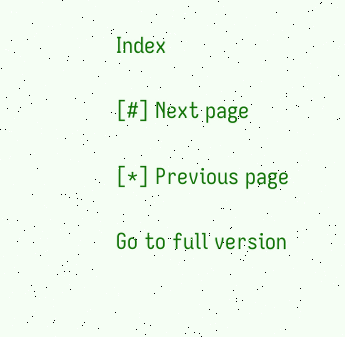Index

[#] Next page

[*] Previous page

Go to full version